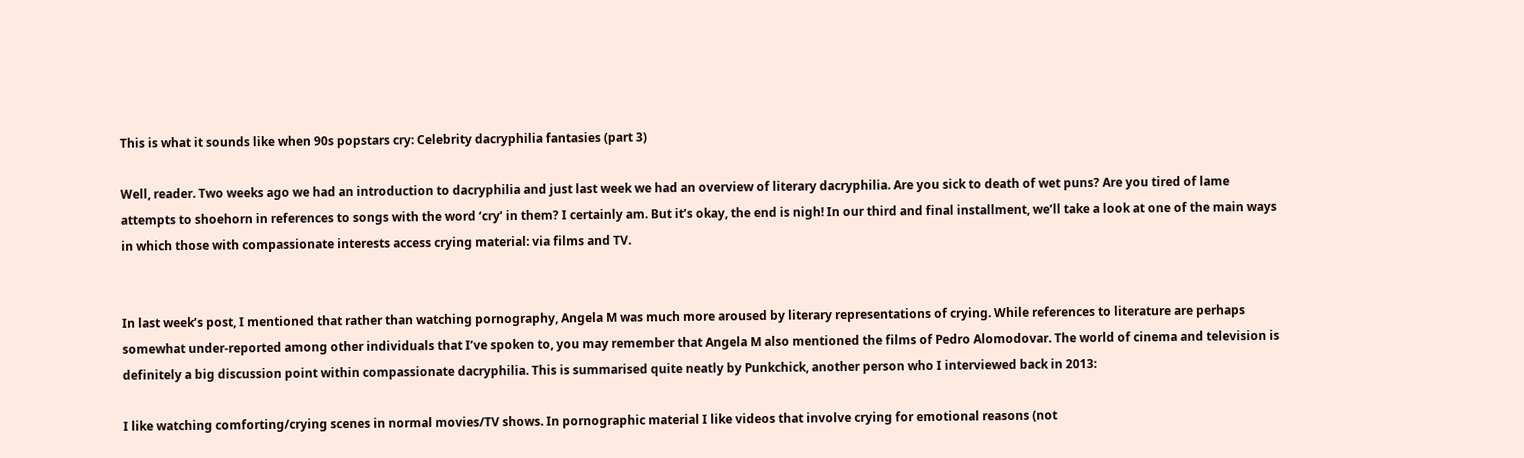This is what it sounds like when 90s popstars cry: Celebrity dacryphilia fantasies (part 3)

Well, reader. Two weeks ago we had an introduction to dacryphilia and just last week we had an overview of literary dacryphilia. Are you sick to death of wet puns? Are you tired of lame attempts to shoehorn in references to songs with the word ‘cry’ in them? I certainly am. But it’s okay, the end is nigh! In our third and final installment, we’ll take a look at one of the main ways in which those with compassionate interests access crying material: via films and TV.


In last week’s post, I mentioned that rather than watching pornography, Angela M was much more aroused by literary representations of crying. While references to literature are perhaps somewhat under-reported among other individuals that I’ve spoken to, you may remember that Angela M also mentioned the films of Pedro Alomodovar. The world of cinema and television is definitely a big discussion point within compassionate dacryphilia. This is summarised quite neatly by Punkchick, another person who I interviewed back in 2013:

I like watching comforting/crying scenes in normal movies/TV shows. In pornographic material I like videos that involve crying for emotional reasons (not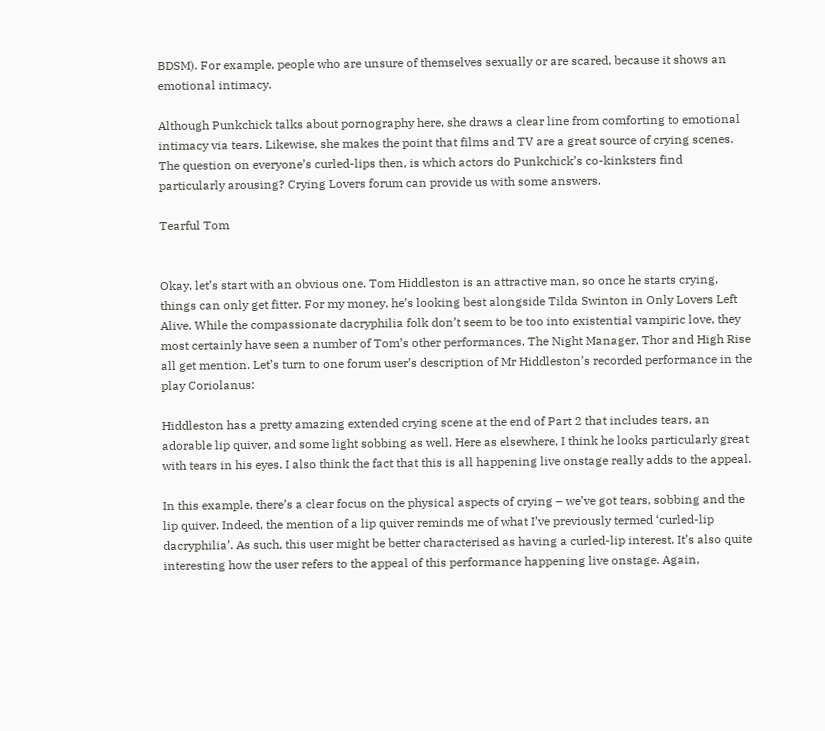BDSM). For example, people who are unsure of themselves sexually or are scared, because it shows an emotional intimacy.

Although Punkchick talks about pornography here, she draws a clear line from comforting to emotional intimacy via tears. Likewise, she makes the point that films and TV are a great source of crying scenes. The question on everyone’s curled-lips then, is which actors do Punkchick’s co-kinksters find particularly arousing? Crying Lovers forum can provide us with some answers.

Tearful Tom


Okay, let’s start with an obvious one. Tom Hiddleston is an attractive man, so once he starts crying, things can only get fitter. For my money, he’s looking best alongside Tilda Swinton in Only Lovers Left Alive. While the compassionate dacryphilia folk don’t seem to be too into existential vampiric love, they most certainly have seen a number of Tom’s other performances. The Night Manager, Thor and High Rise all get mention. Let’s turn to one forum user’s description of Mr Hiddleston’s recorded performance in the play Coriolanus:

Hiddleston has a pretty amazing extended crying scene at the end of Part 2 that includes tears, an adorable lip quiver, and some light sobbing as well. Here as elsewhere, I think he looks particularly great with tears in his eyes. I also think the fact that this is all happening live onstage really adds to the appeal.

In this example, there’s a clear focus on the physical aspects of crying – we’ve got tears, sobbing and the lip quiver. Indeed, the mention of a lip quiver reminds me of what I’ve previously termed ‘curled-lip dacryphilia’. As such, this user might be better characterised as having a curled-lip interest. It’s also quite interesting how the user refers to the appeal of this performance happening live onstage. Again,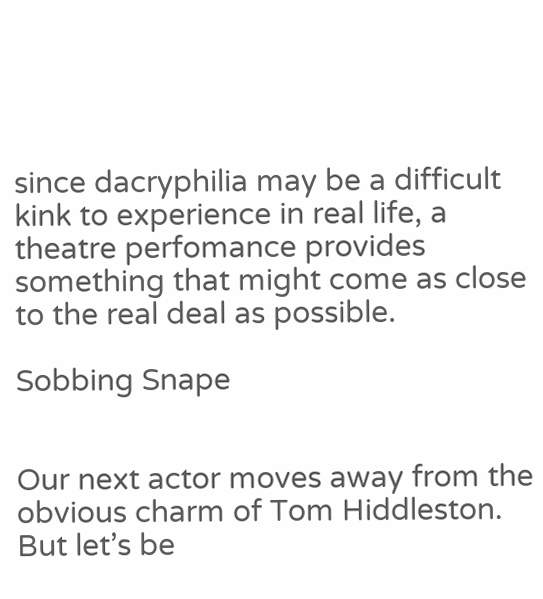since dacryphilia may be a difficult kink to experience in real life, a theatre perfomance provides something that might come as close to the real deal as possible.

Sobbing Snape


Our next actor moves away from the obvious charm of Tom Hiddleston. But let’s be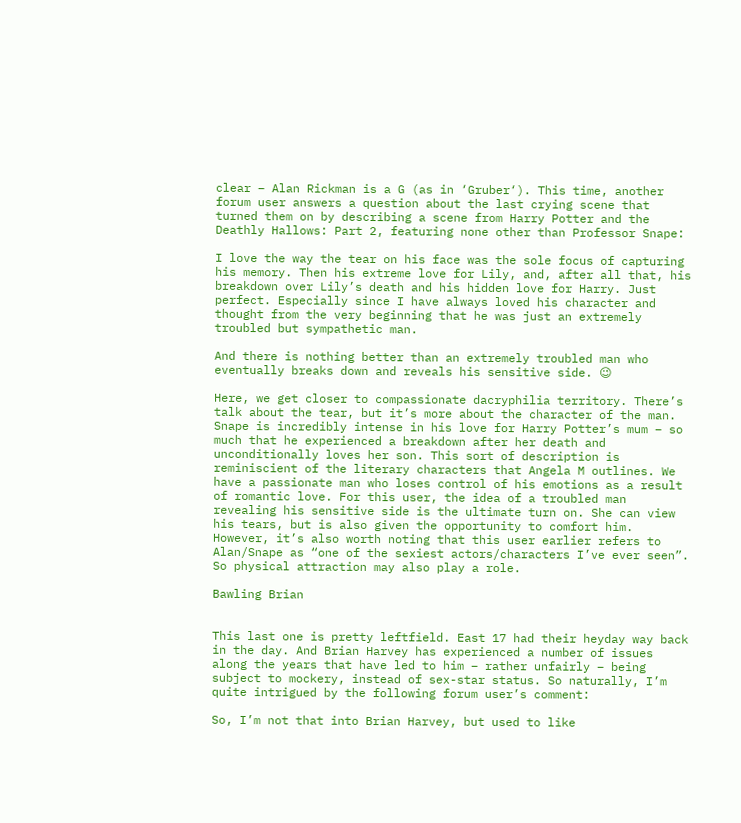clear – Alan Rickman is a G (as in ‘Gruber‘). This time, another forum user answers a question about the last crying scene that turned them on by describing a scene from Harry Potter and the Deathly Hallows: Part 2, featuring none other than Professor Snape:

I love the way the tear on his face was the sole focus of capturing his memory. Then his extreme love for Lily, and, after all that, his breakdown over Lily’s death and his hidden love for Harry. Just perfect. Especially since I have always loved his character and thought from the very beginning that he was just an extremely troubled but sympathetic man.

And there is nothing better than an extremely troubled man who eventually breaks down and reveals his sensitive side. 😉

Here, we get closer to compassionate dacryphilia territory. There’s talk about the tear, but it’s more about the character of the man. Snape is incredibly intense in his love for Harry Potter’s mum – so much that he experienced a breakdown after her death and unconditionally loves her son. This sort of description is reminiscient of the literary characters that Angela M outlines. We have a passionate man who loses control of his emotions as a result of romantic love. For this user, the idea of a troubled man revealing his sensitive side is the ultimate turn on. She can view his tears, but is also given the opportunity to comfort him. However, it’s also worth noting that this user earlier refers to Alan/Snape as “one of the sexiest actors/characters I’ve ever seen”. So physical attraction may also play a role.

Bawling Brian


This last one is pretty leftfield. East 17 had their heyday way back in the day. And Brian Harvey has experienced a number of issues along the years that have led to him – rather unfairly – being subject to mockery, instead of sex-star status. So naturally, I’m quite intrigued by the following forum user’s comment:

So, I’m not that into Brian Harvey, but used to like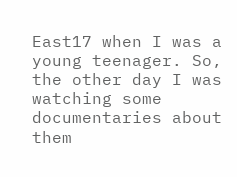East17 when I was a young teenager. So, the other day I was watching some documentaries about them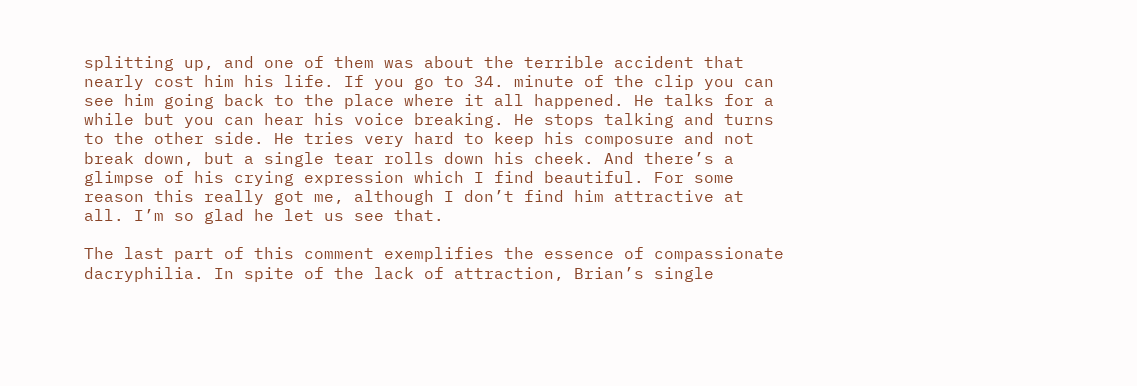splitting up, and one of them was about the terrible accident that nearly cost him his life. If you go to 34. minute of the clip you can see him going back to the place where it all happened. He talks for a while but you can hear his voice breaking. He stops talking and turns to the other side. He tries very hard to keep his composure and not break down, but a single tear rolls down his cheek. And there’s a glimpse of his crying expression which I find beautiful. For some reason this really got me, although I don’t find him attractive at all. I’m so glad he let us see that.

The last part of this comment exemplifies the essence of compassionate dacryphilia. In spite of the lack of attraction, Brian’s single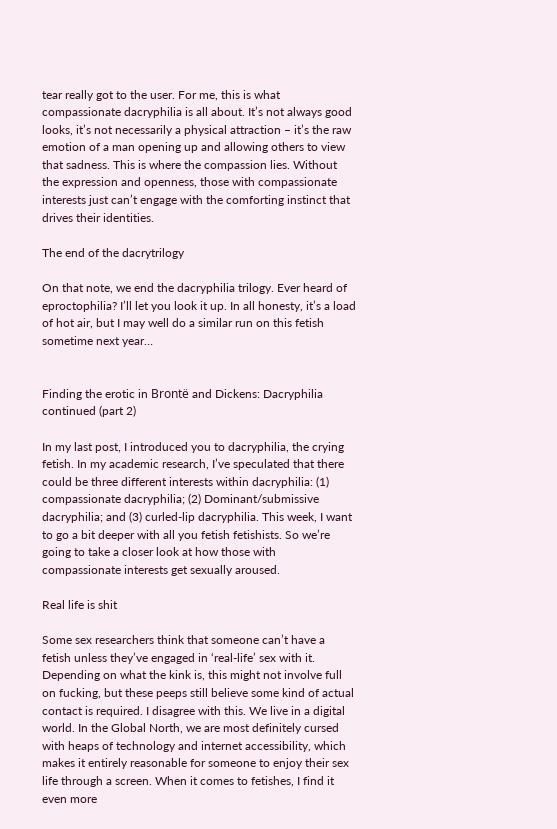tear really got to the user. For me, this is what compassionate dacryphilia is all about. It’s not always good looks, it’s not necessarily a physical attraction – it’s the raw emotion of a man opening up and allowing others to view that sadness. This is where the compassion lies. Without the expression and openness, those with compassionate interests just can’t engage with the comforting instinct that drives their identities.

The end of the dacrytrilogy

On that note, we end the dacryphilia trilogy. Ever heard of eproctophilia? I’ll let you look it up. In all honesty, it’s a load of hot air, but I may well do a similar run on this fetish sometime next year…


Finding the erotic in Brontë and Dickens: Dacryphilia continued (part 2)

In my last post, I introduced you to dacryphilia, the crying fetish. In my academic research, I’ve speculated that there could be three different interests within dacryphilia: (1) compassionate dacryphilia; (2) Dominant/submissive dacryphilia; and (3) curled-lip dacryphilia. This week, I want to go a bit deeper with all you fetish fetishists. So we’re going to take a closer look at how those with compassionate interests get sexually aroused.

Real life is shit

Some sex researchers think that someone can’t have a fetish unless they’ve engaged in ‘real-life’ sex with it. Depending on what the kink is, this might not involve full on fucking, but these peeps still believe some kind of actual contact is required. I disagree with this. We live in a digital world. In the Global North, we are most definitely cursed with heaps of technology and internet accessibility, which makes it entirely reasonable for someone to enjoy their sex life through a screen. When it comes to fetishes, I find it even more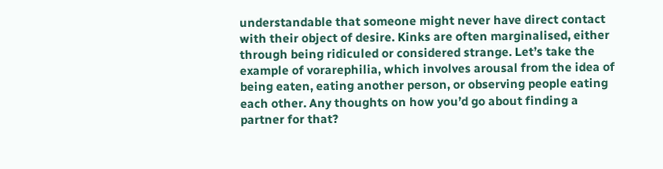understandable that someone might never have direct contact with their object of desire. Kinks are often marginalised, either through being ridiculed or considered strange. Let’s take the example of vorarephilia, which involves arousal from the idea of being eaten, eating another person, or observing people eating each other. Any thoughts on how you’d go about finding a partner for that?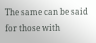The same can be said for those with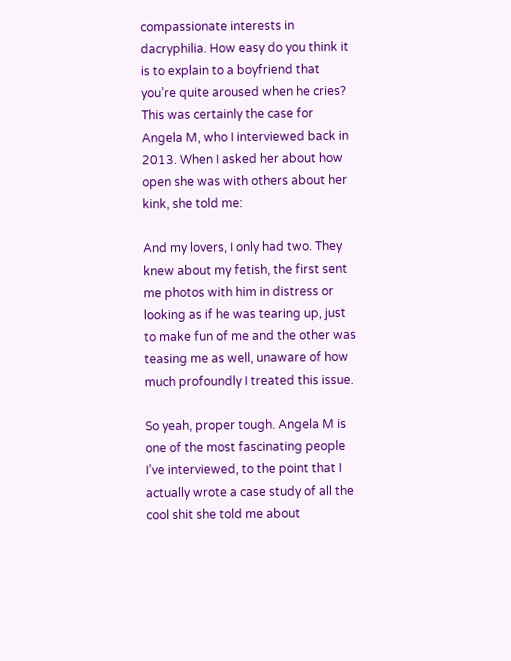compassionate interests in dacryphilia. How easy do you think it is to explain to a boyfriend that you’re quite aroused when he cries? This was certainly the case for Angela M, who I interviewed back in 2013. When I asked her about how open she was with others about her kink, she told me:

And my lovers, I only had two. They knew about my fetish, the first sent me photos with him in distress or looking as if he was tearing up, just to make fun of me and the other was teasing me as well, unaware of how much profoundly I treated this issue.

So yeah, proper tough. Angela M is one of the most fascinating people I’ve interviewed, to the point that I actually wrote a case study of all the cool shit she told me about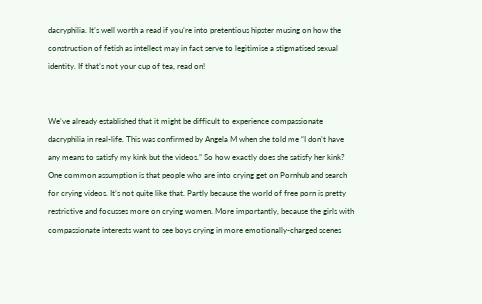dacryphilia. It’s well worth a read if you’re into pretentious hipster musing on how the construction of fetish as intellect may in fact serve to legitimise a stigmatised sexual identity. If that’s not your cup of tea, read on!


We’ve already established that it might be difficult to experience compassionate dacryphilia in real-life. This was confirmed by Angela M when she told me “I don’t have any means to satisfy my kink but the videos.” So how exactly does she satisfy her kink? One common assumption is that people who are into crying get on Pornhub and search for crying videos. It’s not quite like that. Partly because the world of free porn is pretty restrictive and focusses more on crying women. More importantly, because the girls with compassionate interests want to see boys crying in more emotionally-charged scenes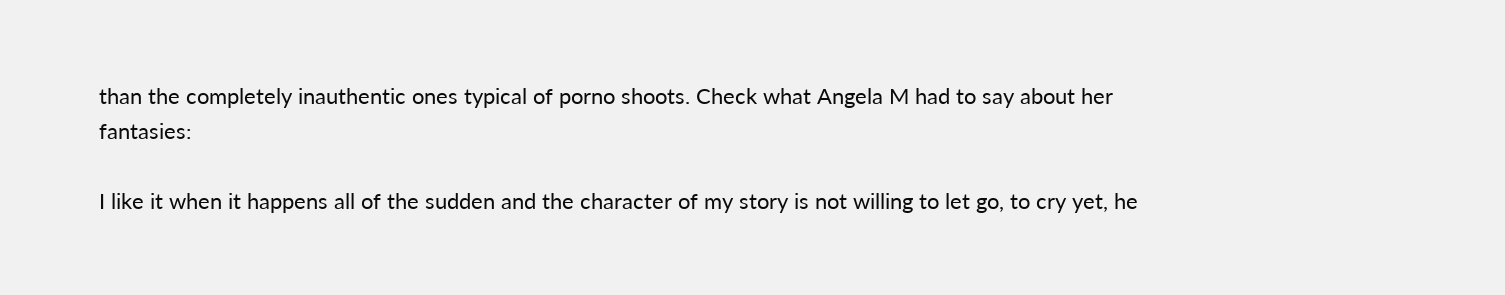than the completely inauthentic ones typical of porno shoots. Check what Angela M had to say about her fantasies:

I like it when it happens all of the sudden and the character of my story is not willing to let go, to cry yet, he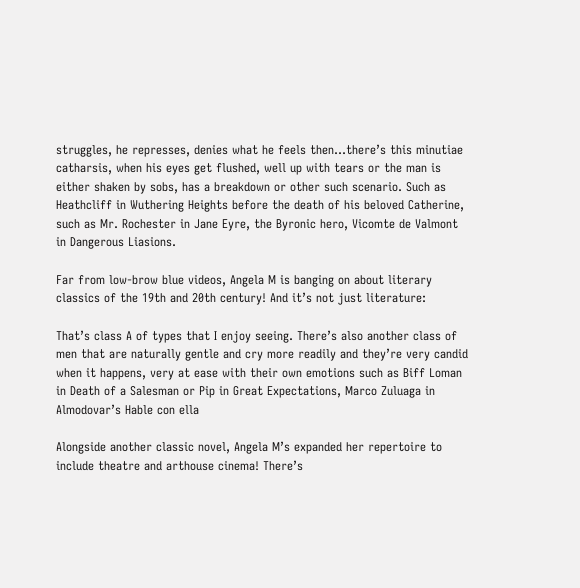struggles, he represses, denies what he feels then…there’s this minutiae catharsis, when his eyes get flushed, well up with tears or the man is either shaken by sobs, has a breakdown or other such scenario. Such as Heathcliff in Wuthering Heights before the death of his beloved Catherine, such as Mr. Rochester in Jane Eyre, the Byronic hero, Vicomte de Valmont in Dangerous Liasions.

Far from low-brow blue videos, Angela M is banging on about literary classics of the 19th and 20th century! And it’s not just literature:

That’s class A of types that I enjoy seeing. There’s also another class of men that are naturally gentle and cry more readily and they’re very candid when it happens, very at ease with their own emotions such as Biff Loman in Death of a Salesman or Pip in Great Expectations, Marco Zuluaga in Almodovar’s Hable con ella

Alongside another classic novel, Angela M’s expanded her repertoire to include theatre and arthouse cinema! There’s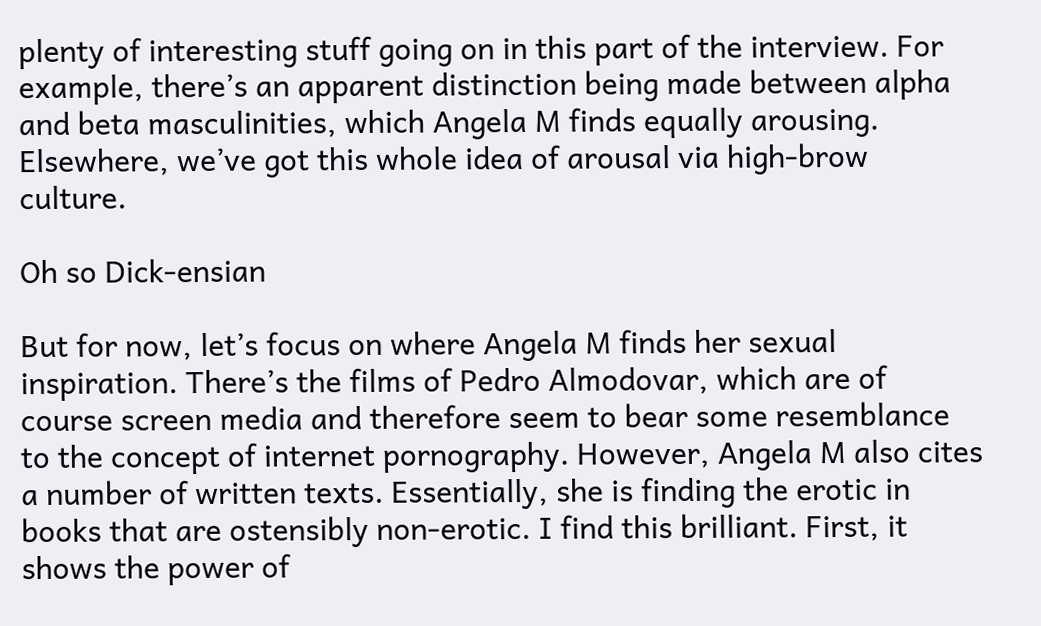plenty of interesting stuff going on in this part of the interview. For example, there’s an apparent distinction being made between alpha and beta masculinities, which Angela M finds equally arousing. Elsewhere, we’ve got this whole idea of arousal via high-brow culture.

Oh so Dick-ensian

But for now, let’s focus on where Angela M finds her sexual inspiration. There’s the films of Pedro Almodovar, which are of course screen media and therefore seem to bear some resemblance to the concept of internet pornography. However, Angela M also cites a number of written texts. Essentially, she is finding the erotic in books that are ostensibly non-erotic. I find this brilliant. First, it shows the power of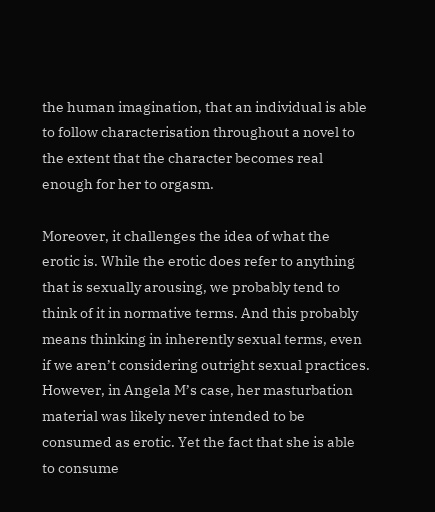the human imagination, that an individual is able to follow characterisation throughout a novel to the extent that the character becomes real enough for her to orgasm.

Moreover, it challenges the idea of what the erotic is. While the erotic does refer to anything that is sexually arousing, we probably tend to think of it in normative terms. And this probably means thinking in inherently sexual terms, even if we aren’t considering outright sexual practices. However, in Angela M’s case, her masturbation material was likely never intended to be consumed as erotic. Yet the fact that she is able to consume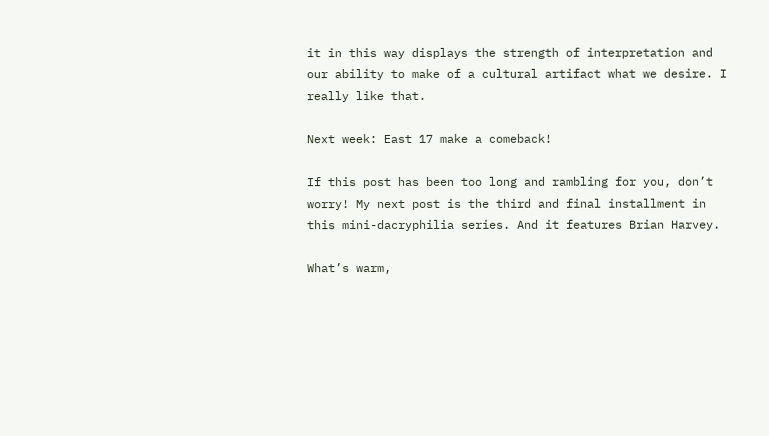it in this way displays the strength of interpretation and our ability to make of a cultural artifact what we desire. I really like that.

Next week: East 17 make a comeback!

If this post has been too long and rambling for you, don’t worry! My next post is the third and final installment in this mini-dacryphilia series. And it features Brian Harvey.

What’s warm,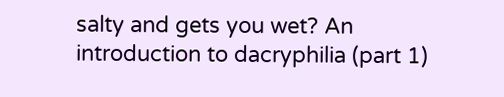salty and gets you wet? An introduction to dacryphilia (part 1)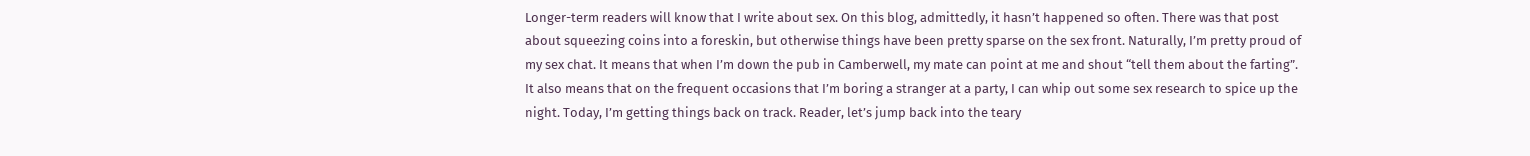Longer-term readers will know that I write about sex. On this blog, admittedly, it hasn’t happened so often. There was that post about squeezing coins into a foreskin, but otherwise things have been pretty sparse on the sex front. Naturally, I’m pretty proud of my sex chat. It means that when I’m down the pub in Camberwell, my mate can point at me and shout “tell them about the farting”. It also means that on the frequent occasions that I’m boring a stranger at a party, I can whip out some sex research to spice up the night. Today, I’m getting things back on track. Reader, let’s jump back into the teary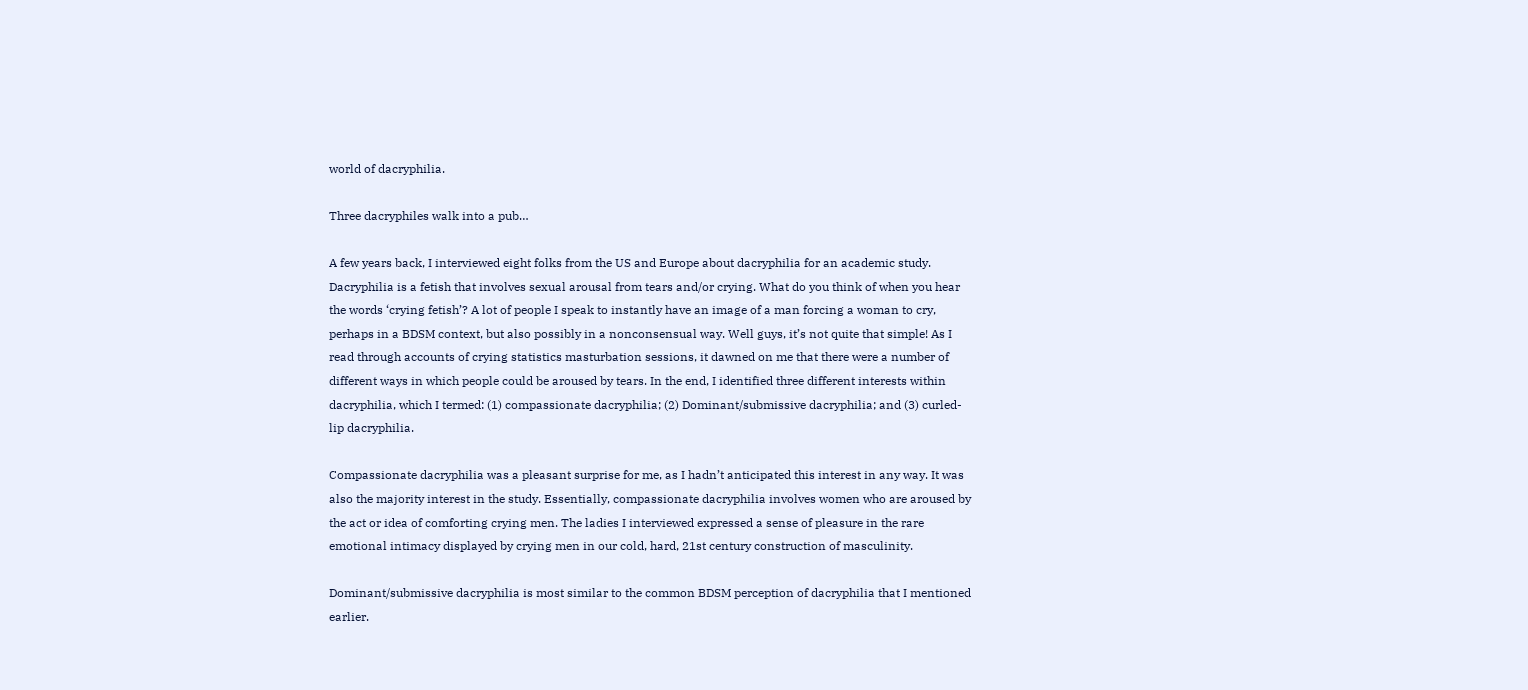world of dacryphilia.

Three dacryphiles walk into a pub…

A few years back, I interviewed eight folks from the US and Europe about dacryphilia for an academic study. Dacryphilia is a fetish that involves sexual arousal from tears and/or crying. What do you think of when you hear the words ‘crying fetish’? A lot of people I speak to instantly have an image of a man forcing a woman to cry, perhaps in a BDSM context, but also possibly in a nonconsensual way. Well guys, it’s not quite that simple! As I read through accounts of crying statistics masturbation sessions, it dawned on me that there were a number of different ways in which people could be aroused by tears. In the end, I identified three different interests within dacryphilia, which I termed: (1) compassionate dacryphilia; (2) Dominant/submissive dacryphilia; and (3) curled-lip dacryphilia.

Compassionate dacryphilia was a pleasant surprise for me, as I hadn’t anticipated this interest in any way. It was also the majority interest in the study. Essentially, compassionate dacryphilia involves women who are aroused by the act or idea of comforting crying men. The ladies I interviewed expressed a sense of pleasure in the rare emotional intimacy displayed by crying men in our cold, hard, 21st century construction of masculinity.

Dominant/submissive dacryphilia is most similar to the common BDSM perception of dacryphilia that I mentioned earlier.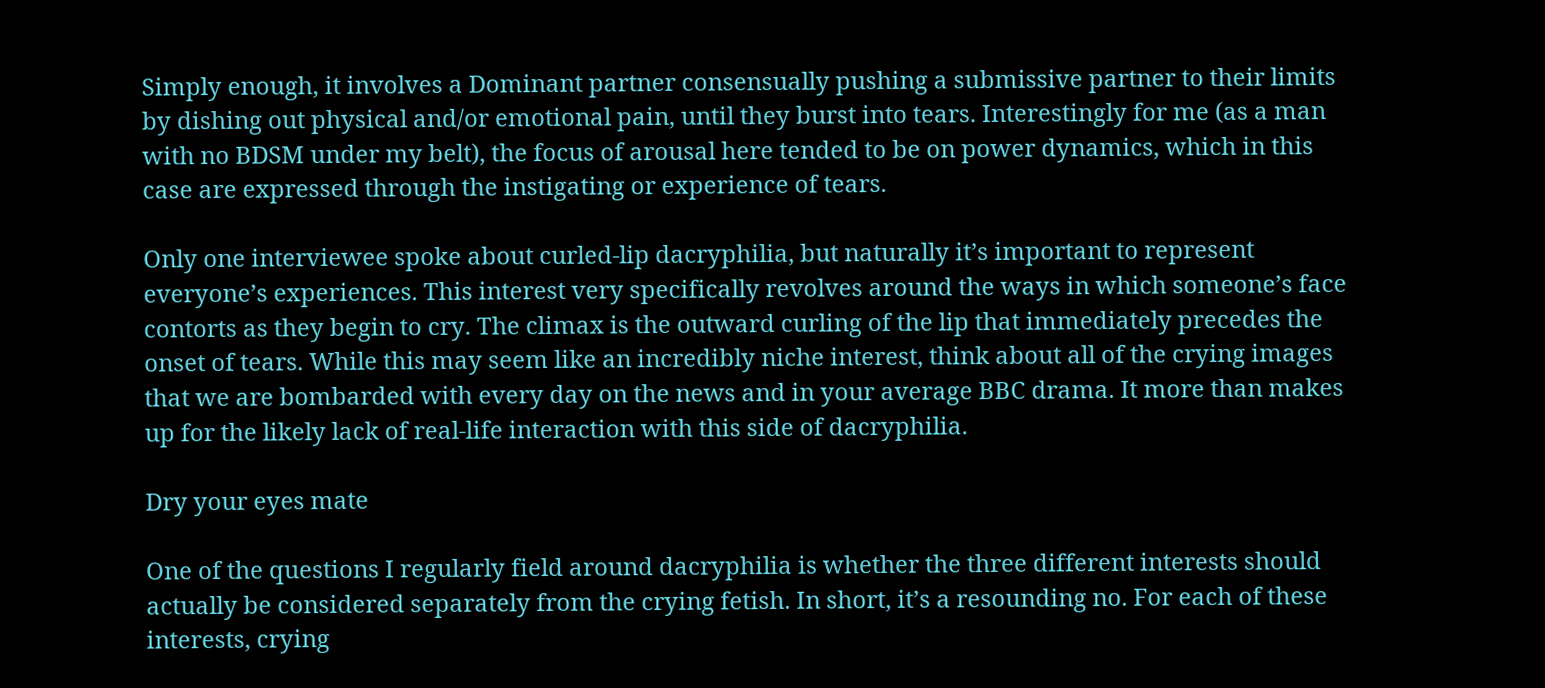Simply enough, it involves a Dominant partner consensually pushing a submissive partner to their limits by dishing out physical and/or emotional pain, until they burst into tears. Interestingly for me (as a man with no BDSM under my belt), the focus of arousal here tended to be on power dynamics, which in this case are expressed through the instigating or experience of tears.

Only one interviewee spoke about curled-lip dacryphilia, but naturally it’s important to represent everyone’s experiences. This interest very specifically revolves around the ways in which someone’s face contorts as they begin to cry. The climax is the outward curling of the lip that immediately precedes the onset of tears. While this may seem like an incredibly niche interest, think about all of the crying images that we are bombarded with every day on the news and in your average BBC drama. It more than makes up for the likely lack of real-life interaction with this side of dacryphilia.

Dry your eyes mate

One of the questions I regularly field around dacryphilia is whether the three different interests should actually be considered separately from the crying fetish. In short, it’s a resounding no. For each of these interests, crying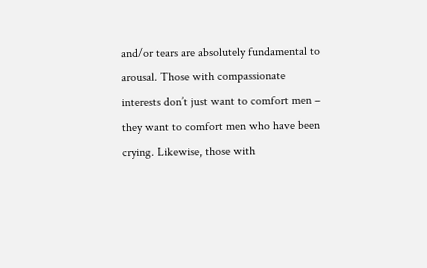and/or tears are absolutely fundamental to arousal. Those with compassionate interests don’t just want to comfort men – they want to comfort men who have been crying. Likewise, those with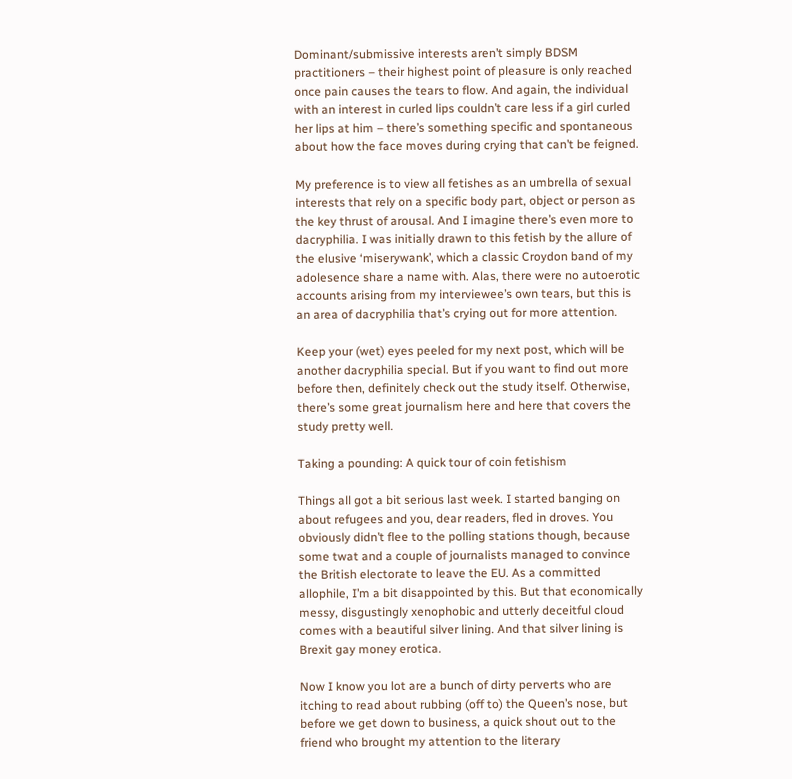Dominant/submissive interests aren’t simply BDSM practitioners – their highest point of pleasure is only reached once pain causes the tears to flow. And again, the individual with an interest in curled lips couldn’t care less if a girl curled her lips at him – there’s something specific and spontaneous about how the face moves during crying that can’t be feigned.

My preference is to view all fetishes as an umbrella of sexual interests that rely on a specific body part, object or person as the key thrust of arousal. And I imagine there’s even more to dacryphilia. I was initially drawn to this fetish by the allure of the elusive ‘miserywank’, which a classic Croydon band of my adolesence share a name with. Alas, there were no autoerotic accounts arising from my interviewee’s own tears, but this is an area of dacryphilia that’s crying out for more attention.

Keep your (wet) eyes peeled for my next post, which will be another dacryphilia special. But if you want to find out more before then, definitely check out the study itself. Otherwise, there’s some great journalism here and here that covers the study pretty well.

Taking a pounding: A quick tour of coin fetishism

Things all got a bit serious last week. I started banging on about refugees and you, dear readers, fled in droves. You obviously didn’t flee to the polling stations though, because some twat and a couple of journalists managed to convince the British electorate to leave the EU. As a committed allophile, I’m a bit disappointed by this. But that economically messy, disgustingly xenophobic and utterly deceitful cloud comes with a beautiful silver lining. And that silver lining is Brexit gay money erotica.

Now I know you lot are a bunch of dirty perverts who are itching to read about rubbing (off to) the Queen’s nose, but before we get down to business, a quick shout out to the friend who brought my attention to the literary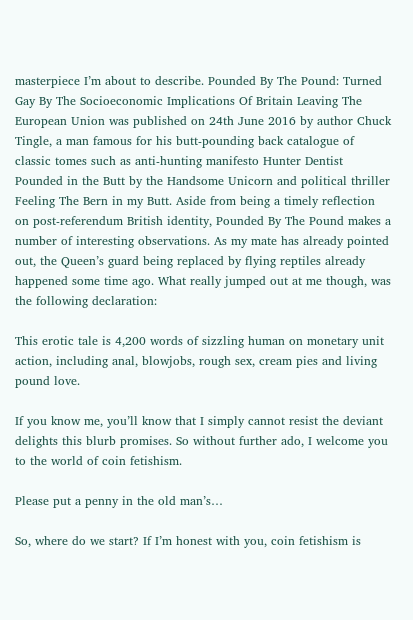masterpiece I’m about to describe. Pounded By The Pound: Turned Gay By The Socioeconomic Implications Of Britain Leaving The European Union was published on 24th June 2016 by author Chuck Tingle, a man famous for his butt-pounding back catalogue of classic tomes such as anti-hunting manifesto Hunter Dentist Pounded in the Butt by the Handsome Unicorn and political thriller Feeling The Bern in my Butt. Aside from being a timely reflection on post-referendum British identity, Pounded By The Pound makes a number of interesting observations. As my mate has already pointed out, the Queen’s guard being replaced by flying reptiles already happened some time ago. What really jumped out at me though, was the following declaration:

This erotic tale is 4,200 words of sizzling human on monetary unit action, including anal, blowjobs, rough sex, cream pies and living pound love.

If you know me, you’ll know that I simply cannot resist the deviant delights this blurb promises. So without further ado, I welcome you to the world of coin fetishism.

Please put a penny in the old man’s…

So, where do we start? If I’m honest with you, coin fetishism is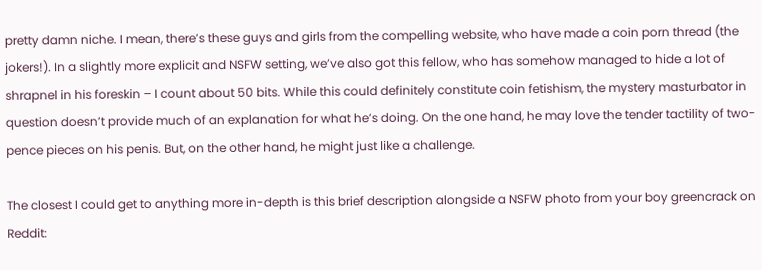pretty damn niche. I mean, there’s these guys and girls from the compelling website, who have made a coin porn thread (the jokers!). In a slightly more explicit and NSFW setting, we’ve also got this fellow, who has somehow managed to hide a lot of shrapnel in his foreskin – I count about 50 bits. While this could definitely constitute coin fetishism, the mystery masturbator in question doesn’t provide much of an explanation for what he’s doing. On the one hand, he may love the tender tactility of two-pence pieces on his penis. But, on the other hand, he might just like a challenge.

The closest I could get to anything more in-depth is this brief description alongside a NSFW photo from your boy greencrack on Reddit: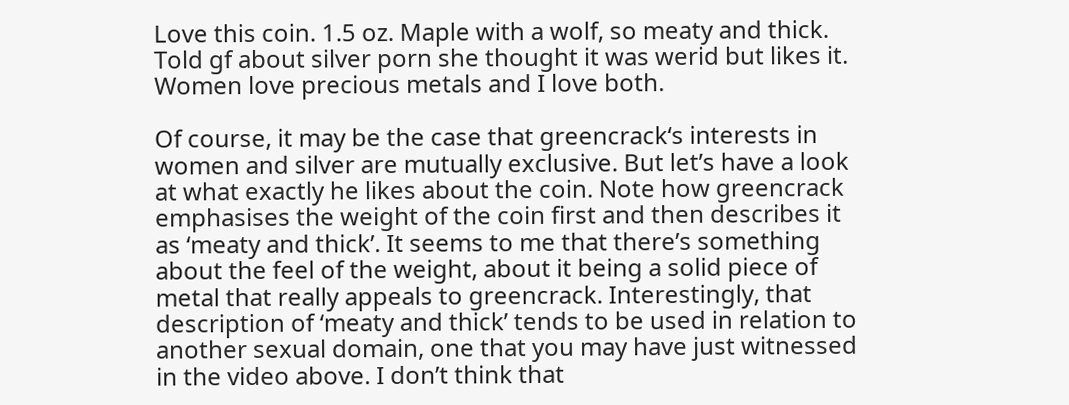Love this coin. 1.5 oz. Maple with a wolf, so meaty and thick. Told gf about silver porn she thought it was werid but likes it. Women love precious metals and I love both.

Of course, it may be the case that greencrack‘s interests in women and silver are mutually exclusive. But let’s have a look at what exactly he likes about the coin. Note how greencrack emphasises the weight of the coin first and then describes it as ‘meaty and thick’. It seems to me that there’s something about the feel of the weight, about it being a solid piece of metal that really appeals to greencrack. Interestingly, that description of ‘meaty and thick’ tends to be used in relation to another sexual domain, one that you may have just witnessed in the video above. I don’t think that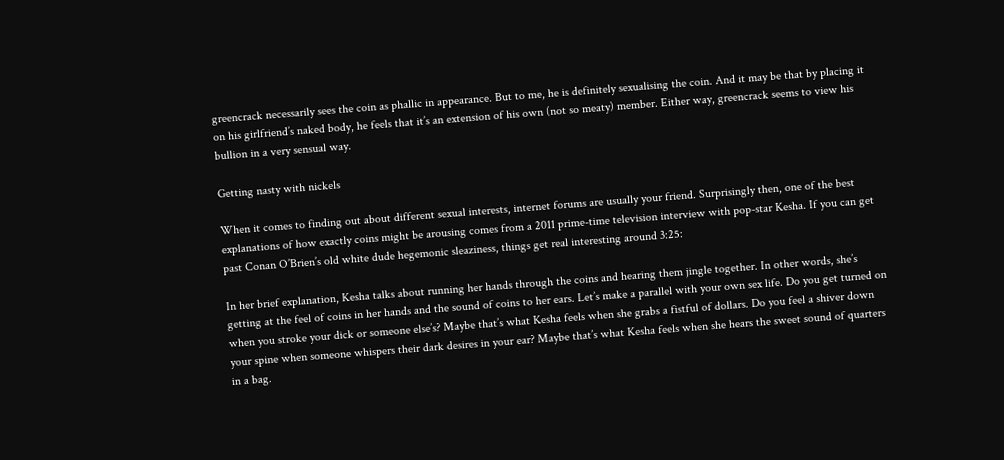greencrack necessarily sees the coin as phallic in appearance. But to me, he is definitely sexualising the coin. And it may be that by placing it on his girlfriend’s naked body, he feels that it’s an extension of his own (not so meaty) member. Either way, greencrack seems to view his bullion in a very sensual way.

Getting nasty with nickels

When it comes to finding out about different sexual interests, internet forums are usually your friend. Surprisingly then, one of the best explanations of how exactly coins might be arousing comes from a 2011 prime-time television interview with pop-star Kesha. If you can get past Conan O’Brien’s old white dude hegemonic sleaziness, things get real interesting around 3:25:

In her brief explanation, Kesha talks about running her hands through the coins and hearing them jingle together. In other words, she’s getting at the feel of coins in her hands and the sound of coins to her ears. Let’s make a parallel with your own sex life. Do you get turned on when you stroke your dick or someone else’s? Maybe that’s what Kesha feels when she grabs a fistful of dollars. Do you feel a shiver down your spine when someone whispers their dark desires in your ear? Maybe that’s what Kesha feels when she hears the sweet sound of quarters in a bag.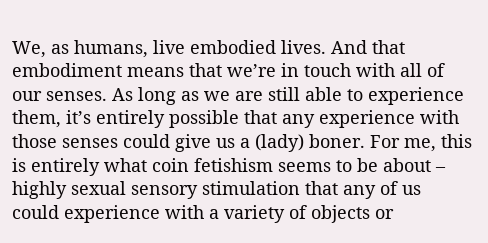We, as humans, live embodied lives. And that embodiment means that we’re in touch with all of our senses. As long as we are still able to experience them, it’s entirely possible that any experience with those senses could give us a (lady) boner. For me, this is entirely what coin fetishism seems to be about – highly sexual sensory stimulation that any of us could experience with a variety of objects or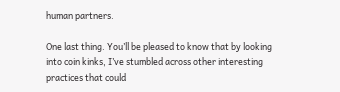human partners.

One last thing. You’ll be pleased to know that by looking into coin kinks, I’ve stumbled across other interesting practices that could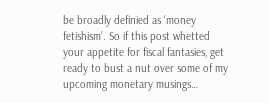be broadly definied as ‘money fetishism’. So if this post whetted your appetite for fiscal fantasies, get ready to bust a nut over some of my upcoming monetary musings…